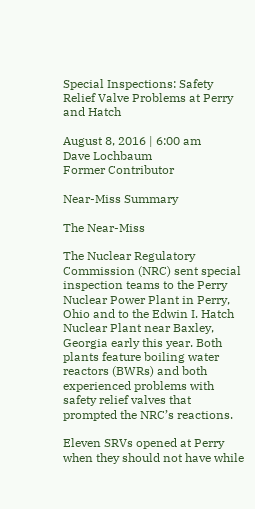Special Inspections: Safety Relief Valve Problems at Perry and Hatch

August 8, 2016 | 6:00 am
Dave Lochbaum
Former Contributor

Near-Miss Summary

The Near-Miss

The Nuclear Regulatory Commission (NRC) sent special inspection teams to the Perry Nuclear Power Plant in Perry, Ohio and to the Edwin I. Hatch Nuclear Plant near Baxley, Georgia early this year. Both plants feature boiling water reactors (BWRs) and both experienced problems with safety relief valves that prompted the NRC’s reactions.

Eleven SRVs opened at Perry when they should not have while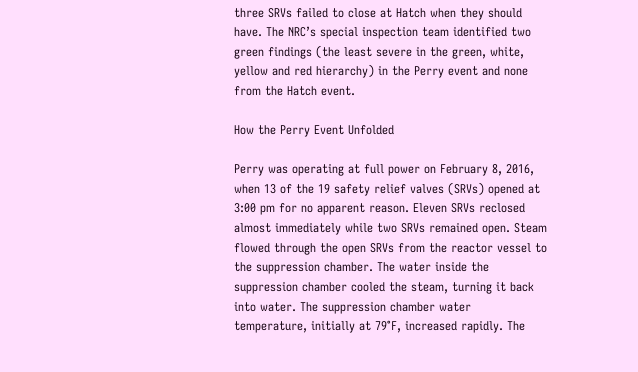three SRVs failed to close at Hatch when they should have. The NRC’s special inspection team identified two green findings (the least severe in the green, white, yellow and red hierarchy) in the Perry event and none from the Hatch event.

How the Perry Event Unfolded

Perry was operating at full power on February 8, 2016, when 13 of the 19 safety relief valves (SRVs) opened at 3:00 pm for no apparent reason. Eleven SRVs reclosed almost immediately while two SRVs remained open. Steam flowed through the open SRVs from the reactor vessel to the suppression chamber. The water inside the suppression chamber cooled the steam, turning it back into water. The suppression chamber water temperature, initially at 79°F, increased rapidly. The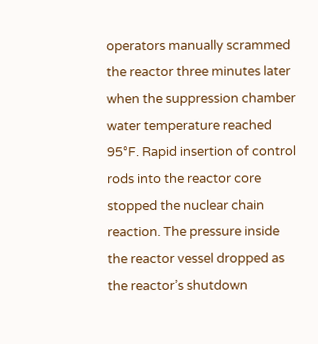operators manually scrammed the reactor three minutes later when the suppression chamber water temperature reached 95°F. Rapid insertion of control rods into the reactor core stopped the nuclear chain reaction. The pressure inside the reactor vessel dropped as the reactor’s shutdown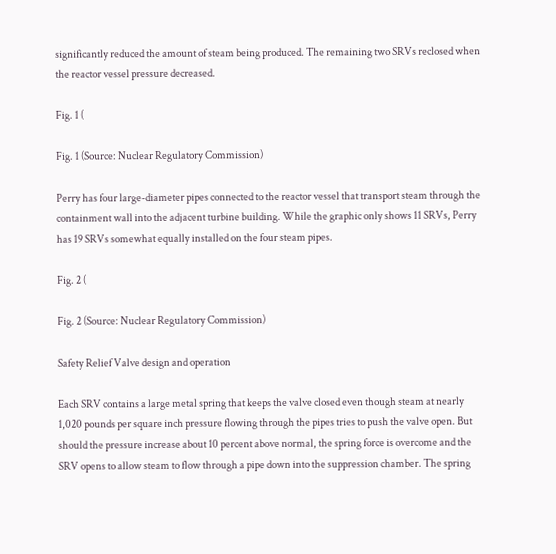significantly reduced the amount of steam being produced. The remaining two SRVs reclosed when the reactor vessel pressure decreased.

Fig. 1 (

Fig. 1 (Source: Nuclear Regulatory Commission)

Perry has four large-diameter pipes connected to the reactor vessel that transport steam through the containment wall into the adjacent turbine building. While the graphic only shows 11 SRVs, Perry has 19 SRVs somewhat equally installed on the four steam pipes.

Fig. 2 (

Fig. 2 (Source: Nuclear Regulatory Commission)

Safety Relief Valve design and operation

Each SRV contains a large metal spring that keeps the valve closed even though steam at nearly 1,020 pounds per square inch pressure flowing through the pipes tries to push the valve open. But should the pressure increase about 10 percent above normal, the spring force is overcome and the SRV opens to allow steam to flow through a pipe down into the suppression chamber. The spring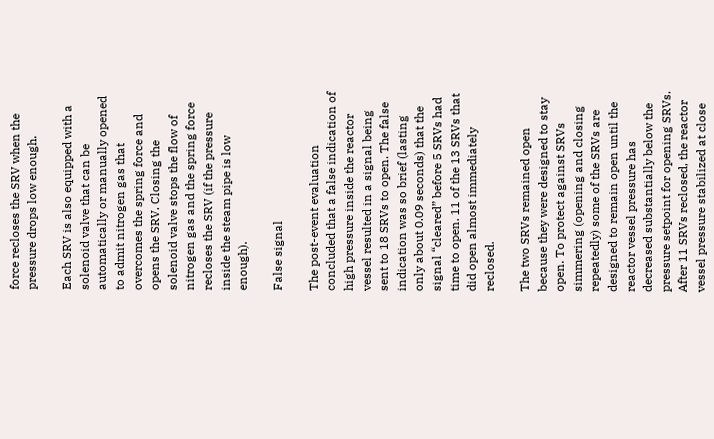force recloses the SRV when the pressure drops low enough.

Each SRV is also equipped with a solenoid valve that can be automatically or manually opened to admit nitrogen gas that overcomes the spring force and opens the SRV. Closing the solenoid valve stops the flow of nitrogen gas and the spring force recloses the SRV (if the pressure inside the steam pipe is low enough).

False signal

The post-event evaluation concluded that a false indication of high pressure inside the reactor vessel resulted in a signal being sent to 18 SRVs to open. The false indication was so brief (lasting only about 0.09 seconds) that the signal “cleared” before 5 SRVs had time to open. 11 of the 13 SRVs that did open almost immediately reclosed.

The two SRVs remained open because they were designed to stay open. To protect against SRVs simmering (opening and closing repeatedly) some of the SRVs are designed to remain open until the reactor vessel pressure has decreased substantially below the pressure setpoint for opening SRVs. After 11 SRVs reclosed, the reactor vessel pressure stabilized at close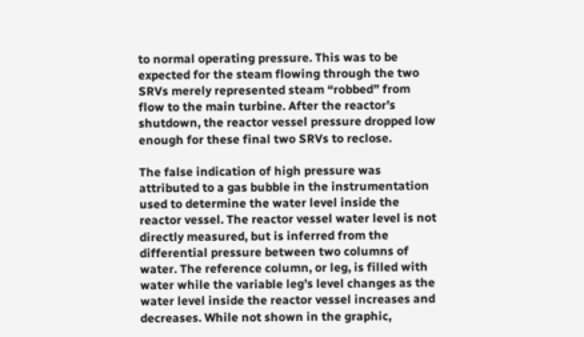to normal operating pressure. This was to be expected for the steam flowing through the two SRVs merely represented steam “robbed” from flow to the main turbine. After the reactor’s shutdown, the reactor vessel pressure dropped low enough for these final two SRVs to reclose.

The false indication of high pressure was attributed to a gas bubble in the instrumentation used to determine the water level inside the reactor vessel. The reactor vessel water level is not directly measured, but is inferred from the differential pressure between two columns of water. The reference column, or leg, is filled with water while the variable leg’s level changes as the water level inside the reactor vessel increases and decreases. While not shown in the graphic,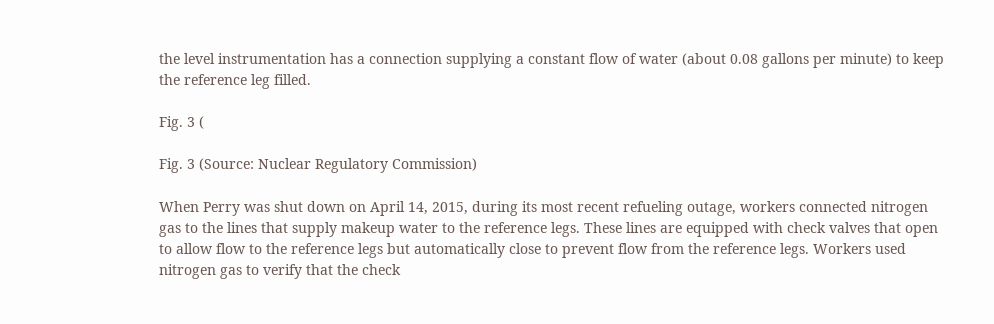the level instrumentation has a connection supplying a constant flow of water (about 0.08 gallons per minute) to keep the reference leg filled.

Fig. 3 (

Fig. 3 (Source: Nuclear Regulatory Commission)

When Perry was shut down on April 14, 2015, during its most recent refueling outage, workers connected nitrogen gas to the lines that supply makeup water to the reference legs. These lines are equipped with check valves that open to allow flow to the reference legs but automatically close to prevent flow from the reference legs. Workers used nitrogen gas to verify that the check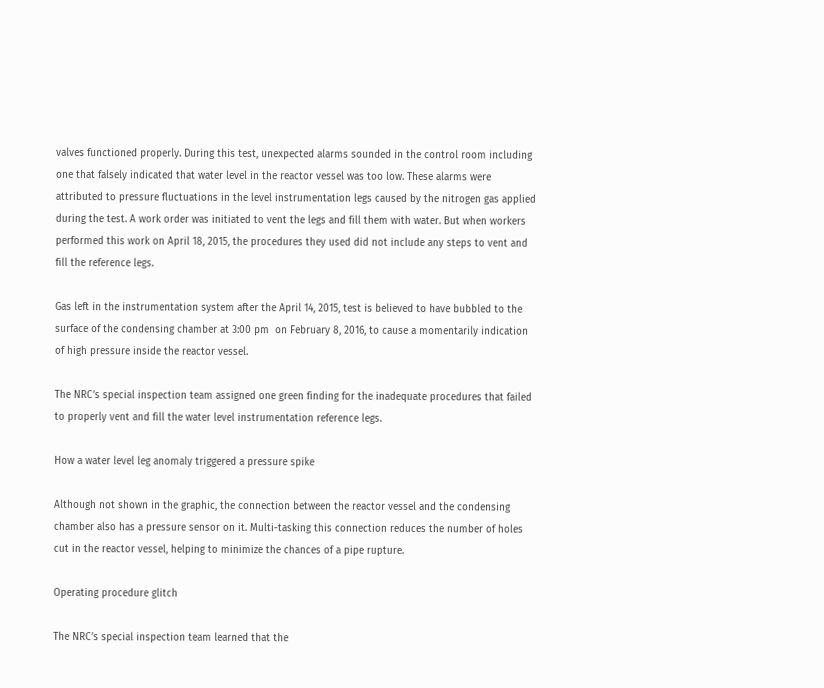valves functioned properly. During this test, unexpected alarms sounded in the control room including one that falsely indicated that water level in the reactor vessel was too low. These alarms were attributed to pressure fluctuations in the level instrumentation legs caused by the nitrogen gas applied during the test. A work order was initiated to vent the legs and fill them with water. But when workers performed this work on April 18, 2015, the procedures they used did not include any steps to vent and fill the reference legs.

Gas left in the instrumentation system after the April 14, 2015, test is believed to have bubbled to the surface of the condensing chamber at 3:00 pm  on February 8, 2016, to cause a momentarily indication of high pressure inside the reactor vessel.

The NRC’s special inspection team assigned one green finding for the inadequate procedures that failed to properly vent and fill the water level instrumentation reference legs.

How a water level leg anomaly triggered a pressure spike

Although not shown in the graphic, the connection between the reactor vessel and the condensing chamber also has a pressure sensor on it. Multi-tasking this connection reduces the number of holes cut in the reactor vessel, helping to minimize the chances of a pipe rupture.

Operating procedure glitch

The NRC’s special inspection team learned that the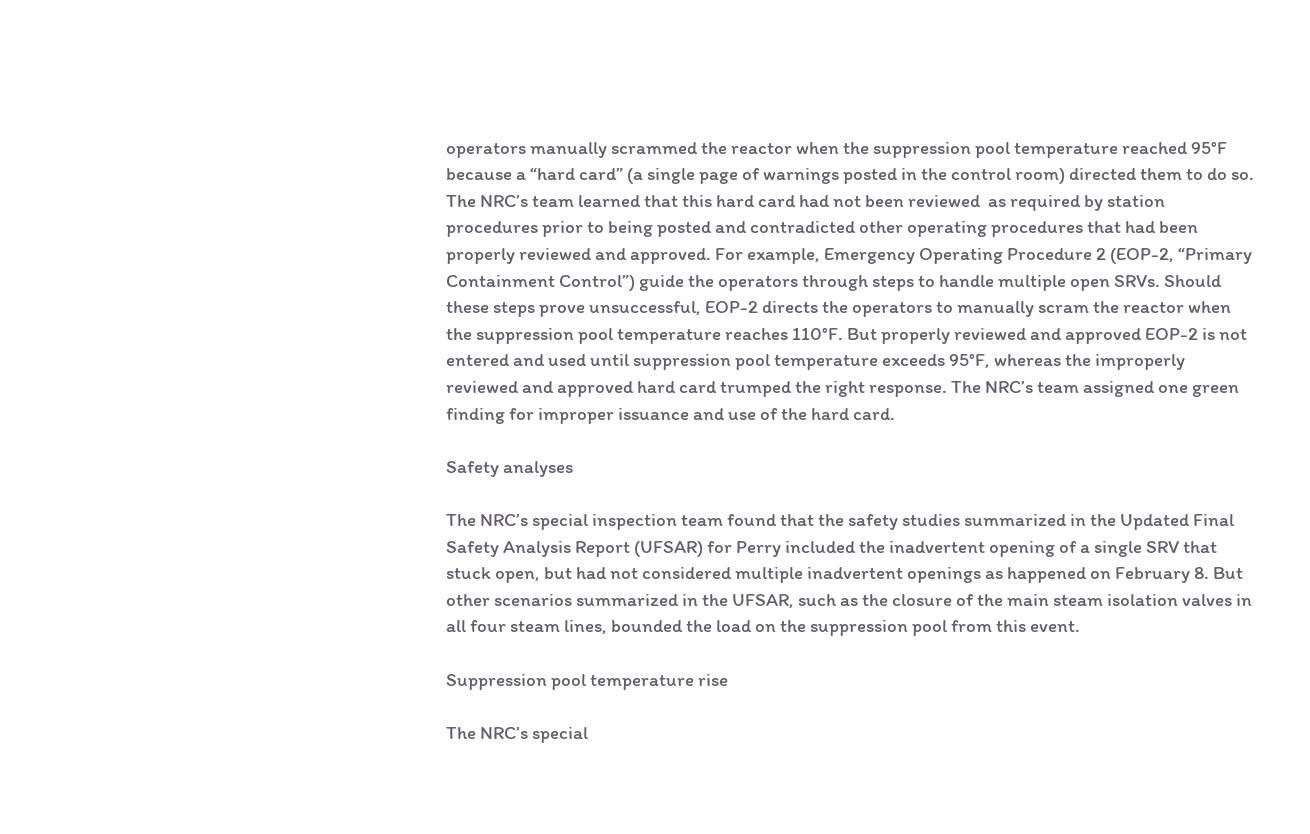operators manually scrammed the reactor when the suppression pool temperature reached 95°F because a “hard card” (a single page of warnings posted in the control room) directed them to do so. The NRC’s team learned that this hard card had not been reviewed  as required by station procedures prior to being posted and contradicted other operating procedures that had been properly reviewed and approved. For example, Emergency Operating Procedure 2 (EOP-2, “Primary Containment Control”) guide the operators through steps to handle multiple open SRVs. Should these steps prove unsuccessful, EOP-2 directs the operators to manually scram the reactor when the suppression pool temperature reaches 110°F. But properly reviewed and approved EOP-2 is not entered and used until suppression pool temperature exceeds 95°F, whereas the improperly reviewed and approved hard card trumped the right response. The NRC’s team assigned one green finding for improper issuance and use of the hard card.

Safety analyses

The NRC’s special inspection team found that the safety studies summarized in the Updated Final Safety Analysis Report (UFSAR) for Perry included the inadvertent opening of a single SRV that stuck open, but had not considered multiple inadvertent openings as happened on February 8. But other scenarios summarized in the UFSAR, such as the closure of the main steam isolation valves in all four steam lines, bounded the load on the suppression pool from this event.

Suppression pool temperature rise

The NRC’s special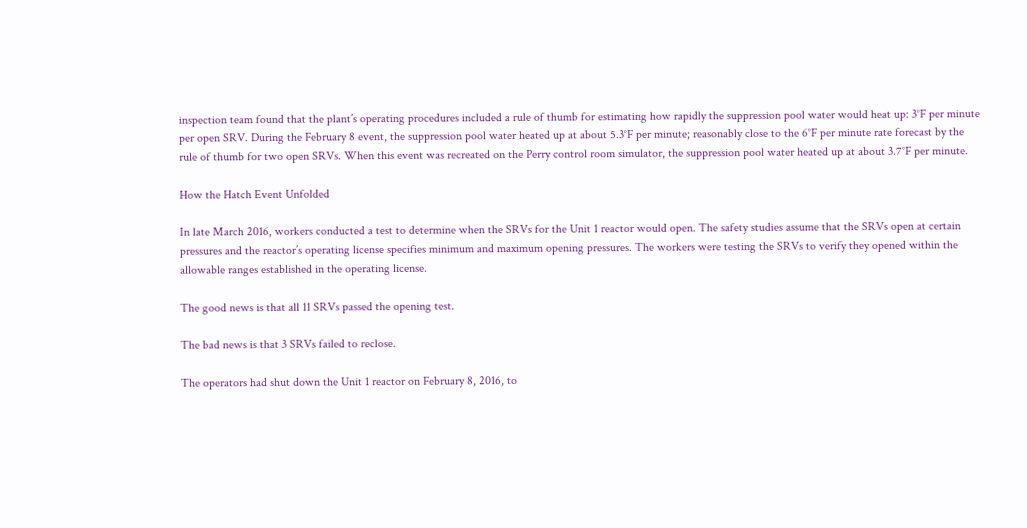inspection team found that the plant’s operating procedures included a rule of thumb for estimating how rapidly the suppression pool water would heat up: 3°F per minute per open SRV. During the February 8 event, the suppression pool water heated up at about 5.3°F per minute; reasonably close to the 6°F per minute rate forecast by the rule of thumb for two open SRVs. When this event was recreated on the Perry control room simulator, the suppression pool water heated up at about 3.7°F per minute.

How the Hatch Event Unfolded

In late March 2016, workers conducted a test to determine when the SRVs for the Unit 1 reactor would open. The safety studies assume that the SRVs open at certain pressures and the reactor’s operating license specifies minimum and maximum opening pressures. The workers were testing the SRVs to verify they opened within the allowable ranges established in the operating license.

The good news is that all 11 SRVs passed the opening test.

The bad news is that 3 SRVs failed to reclose.

The operators had shut down the Unit 1 reactor on February 8, 2016, to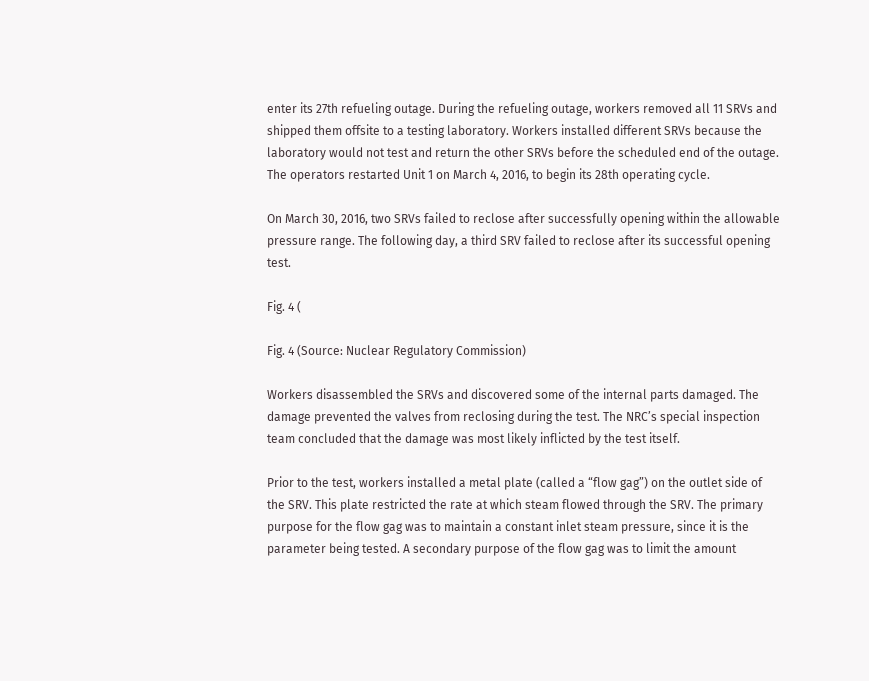enter its 27th refueling outage. During the refueling outage, workers removed all 11 SRVs and shipped them offsite to a testing laboratory. Workers installed different SRVs because the laboratory would not test and return the other SRVs before the scheduled end of the outage. The operators restarted Unit 1 on March 4, 2016, to begin its 28th operating cycle.

On March 30, 2016, two SRVs failed to reclose after successfully opening within the allowable pressure range. The following day, a third SRV failed to reclose after its successful opening test.

Fig. 4 (

Fig. 4 (Source: Nuclear Regulatory Commission)

Workers disassembled the SRVs and discovered some of the internal parts damaged. The damage prevented the valves from reclosing during the test. The NRC’s special inspection team concluded that the damage was most likely inflicted by the test itself.

Prior to the test, workers installed a metal plate (called a “flow gag”) on the outlet side of the SRV. This plate restricted the rate at which steam flowed through the SRV. The primary purpose for the flow gag was to maintain a constant inlet steam pressure, since it is the parameter being tested. A secondary purpose of the flow gag was to limit the amount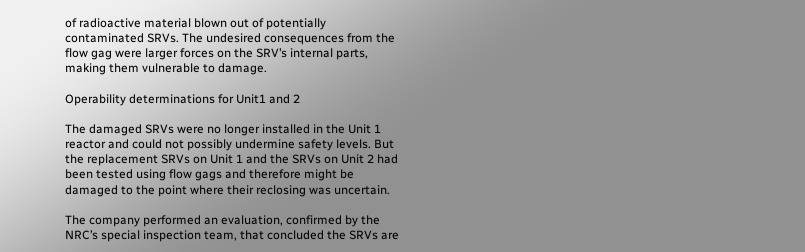of radioactive material blown out of potentially contaminated SRVs. The undesired consequences from the flow gag were larger forces on the SRV’s internal parts, making them vulnerable to damage.

Operability determinations for Unit1 and 2

The damaged SRVs were no longer installed in the Unit 1 reactor and could not possibly undermine safety levels. But the replacement SRVs on Unit 1 and the SRVs on Unit 2 had been tested using flow gags and therefore might be damaged to the point where their reclosing was uncertain.

The company performed an evaluation, confirmed by the NRC’s special inspection team, that concluded the SRVs are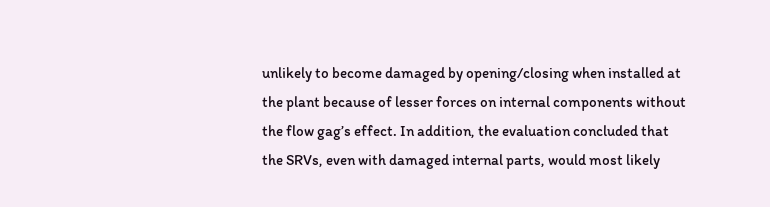unlikely to become damaged by opening/closing when installed at the plant because of lesser forces on internal components without the flow gag’s effect. In addition, the evaluation concluded that the SRVs, even with damaged internal parts, would most likely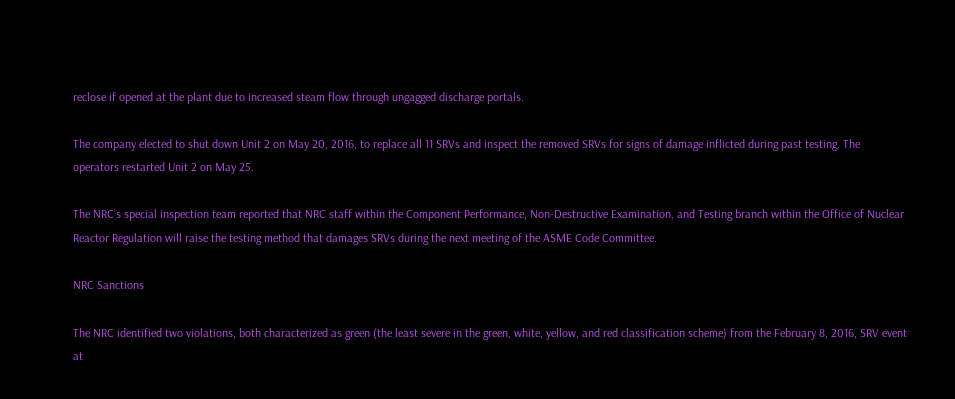reclose if opened at the plant due to increased steam flow through ungagged discharge portals.

The company elected to shut down Unit 2 on May 20, 2016, to replace all 11 SRVs and inspect the removed SRVs for signs of damage inflicted during past testing. The operators restarted Unit 2 on May 25.

The NRC’s special inspection team reported that NRC staff within the Component Performance, Non-Destructive Examination, and Testing branch within the Office of Nuclear Reactor Regulation will raise the testing method that damages SRVs during the next meeting of the ASME Code Committee.

NRC Sanctions

The NRC identified two violations, both characterized as green (the least severe in the green, white, yellow, and red classification scheme) from the February 8, 2016, SRV event at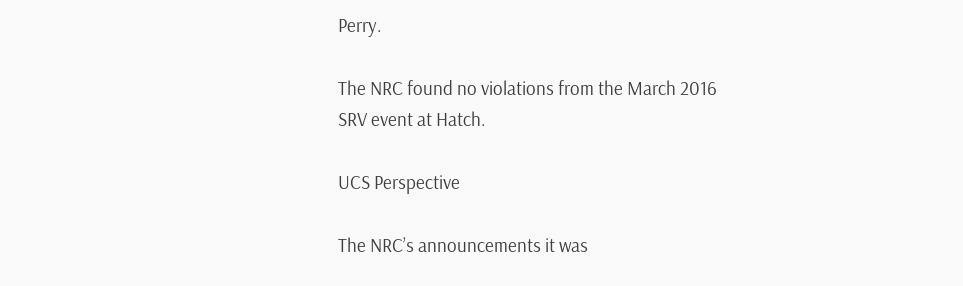Perry.

The NRC found no violations from the March 2016 SRV event at Hatch.

UCS Perspective

The NRC’s announcements it was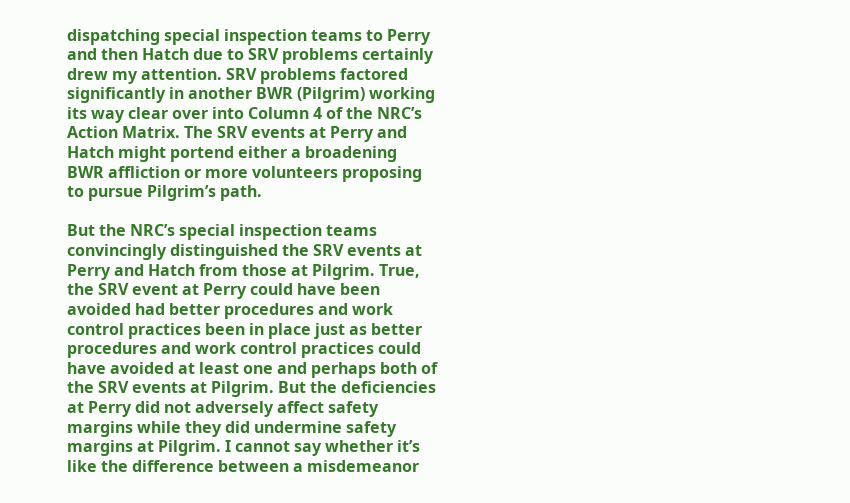dispatching special inspection teams to Perry and then Hatch due to SRV problems certainly drew my attention. SRV problems factored significantly in another BWR (Pilgrim) working its way clear over into Column 4 of the NRC’s Action Matrix. The SRV events at Perry and Hatch might portend either a broadening BWR affliction or more volunteers proposing to pursue Pilgrim’s path.

But the NRC’s special inspection teams convincingly distinguished the SRV events at Perry and Hatch from those at Pilgrim. True, the SRV event at Perry could have been avoided had better procedures and work control practices been in place just as better procedures and work control practices could have avoided at least one and perhaps both of the SRV events at Pilgrim. But the deficiencies at Perry did not adversely affect safety margins while they did undermine safety margins at Pilgrim. I cannot say whether it’s like the difference between a misdemeanor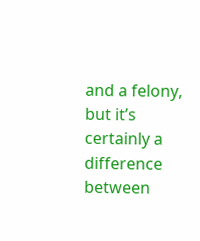and a felony, but it’s certainly a difference between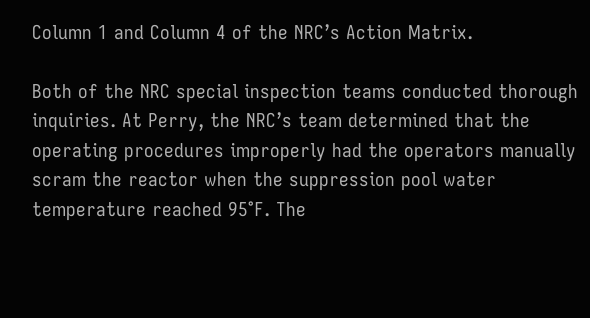Column 1 and Column 4 of the NRC’s Action Matrix.

Both of the NRC special inspection teams conducted thorough inquiries. At Perry, the NRC’s team determined that the operating procedures improperly had the operators manually scram the reactor when the suppression pool water temperature reached 95°F. The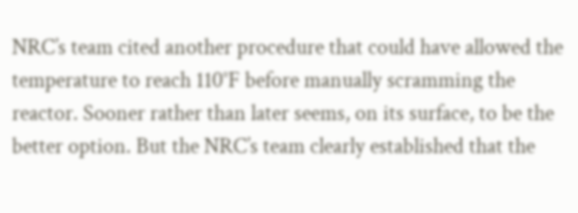NRC’s team cited another procedure that could have allowed the temperature to reach 110°F before manually scramming the reactor. Sooner rather than later seems, on its surface, to be the better option. But the NRC’s team clearly established that the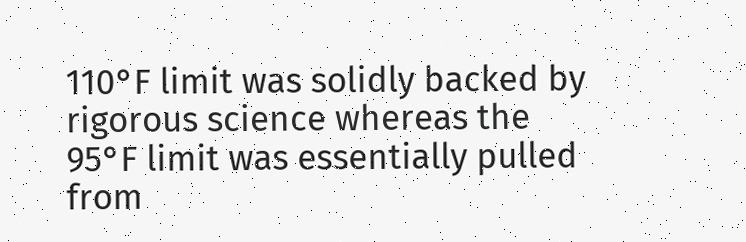110°F limit was solidly backed by rigorous science whereas the 95°F limit was essentially pulled from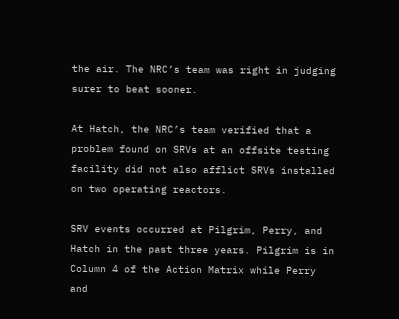the air. The NRC’s team was right in judging surer to beat sooner.

At Hatch, the NRC’s team verified that a problem found on SRVs at an offsite testing facility did not also afflict SRVs installed on two operating reactors.

SRV events occurred at Pilgrim, Perry, and Hatch in the past three years. Pilgrim is in Column 4 of the Action Matrix while Perry and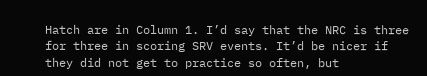Hatch are in Column 1. I’d say that the NRC is three for three in scoring SRV events. It’d be nicer if they did not get to practice so often, but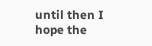until then I hope the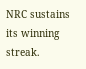NRC sustains its winning streak.